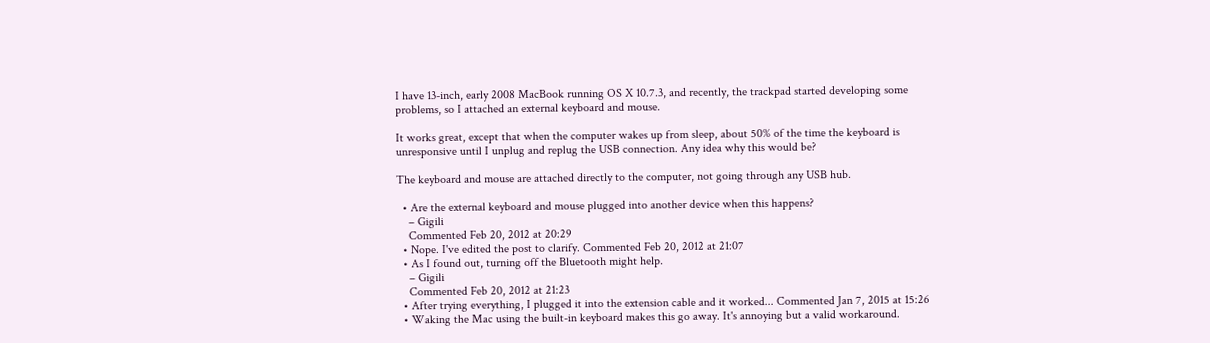I have 13-inch, early 2008 MacBook running OS X 10.7.3, and recently, the trackpad started developing some problems, so I attached an external keyboard and mouse.

It works great, except that when the computer wakes up from sleep, about 50% of the time the keyboard is unresponsive until I unplug and replug the USB connection. Any idea why this would be?

The keyboard and mouse are attached directly to the computer, not going through any USB hub.

  • Are the external keyboard and mouse plugged into another device when this happens?
    – Gigili
    Commented Feb 20, 2012 at 20:29
  • Nope. I've edited the post to clarify. Commented Feb 20, 2012 at 21:07
  • As I found out, turning off the Bluetooth might help.
    – Gigili
    Commented Feb 20, 2012 at 21:23
  • After trying everything, I plugged it into the extension cable and it worked... Commented Jan 7, 2015 at 15:26
  • Waking the Mac using the built-in keyboard makes this go away. It's annoying but a valid workaround.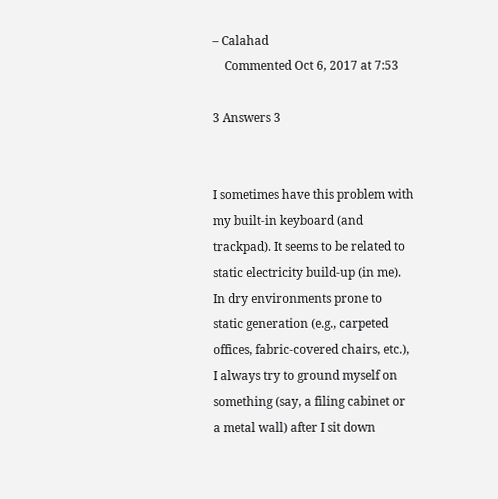– Calahad
    Commented Oct 6, 2017 at 7:53

3 Answers 3


I sometimes have this problem with my built-in keyboard (and trackpad). It seems to be related to static electricity build-up (in me). In dry environments prone to static generation (e.g., carpeted offices, fabric-covered chairs, etc.), I always try to ground myself on something (say, a filing cabinet or a metal wall) after I sit down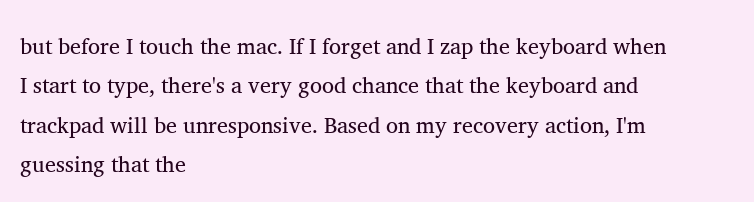but before I touch the mac. If I forget and I zap the keyboard when I start to type, there's a very good chance that the keyboard and trackpad will be unresponsive. Based on my recovery action, I'm guessing that the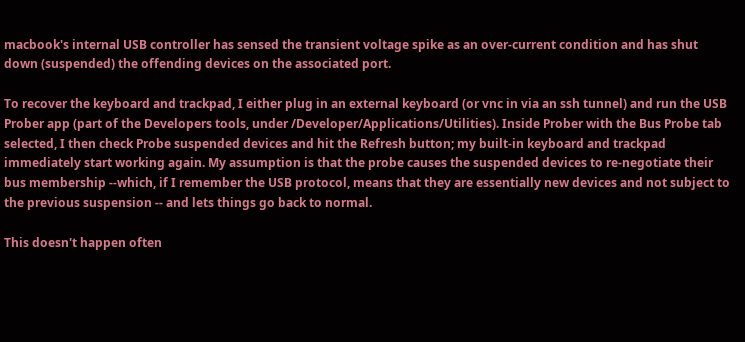macbook's internal USB controller has sensed the transient voltage spike as an over-current condition and has shut down (suspended) the offending devices on the associated port.

To recover the keyboard and trackpad, I either plug in an external keyboard (or vnc in via an ssh tunnel) and run the USB Prober app (part of the Developers tools, under /Developer/Applications/Utilities). Inside Prober with the Bus Probe tab selected, I then check Probe suspended devices and hit the Refresh button; my built-in keyboard and trackpad immediately start working again. My assumption is that the probe causes the suspended devices to re-negotiate their bus membership --which, if I remember the USB protocol, means that they are essentially new devices and not subject to the previous suspension -- and lets things go back to normal.

This doesn't happen often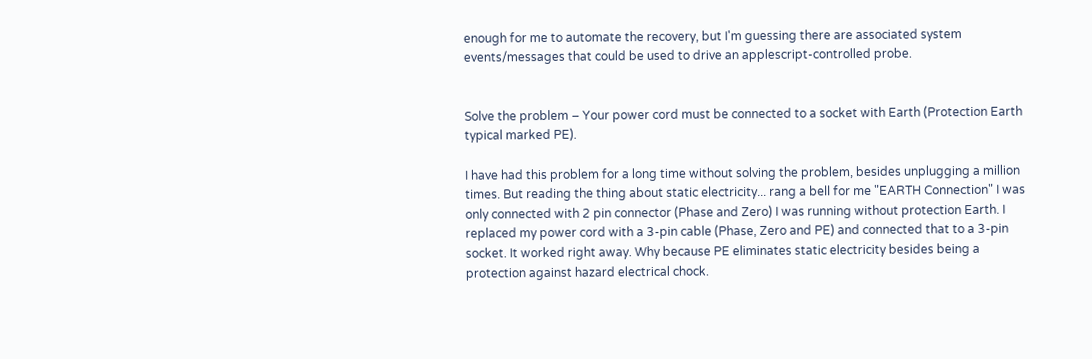enough for me to automate the recovery, but I'm guessing there are associated system events/messages that could be used to drive an applescript-controlled probe.


Solve the problem – Your power cord must be connected to a socket with Earth (Protection Earth typical marked PE).

I have had this problem for a long time without solving the problem, besides unplugging a million times. But reading the thing about static electricity... rang a bell for me "EARTH Connection" I was only connected with 2 pin connector (Phase and Zero) I was running without protection Earth. I replaced my power cord with a 3-pin cable (Phase, Zero and PE) and connected that to a 3-pin socket. It worked right away. Why because PE eliminates static electricity besides being a protection against hazard electrical chock.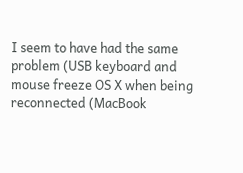I seem to have had the same problem (USB keyboard and mouse freeze OS X when being reconnected (MacBook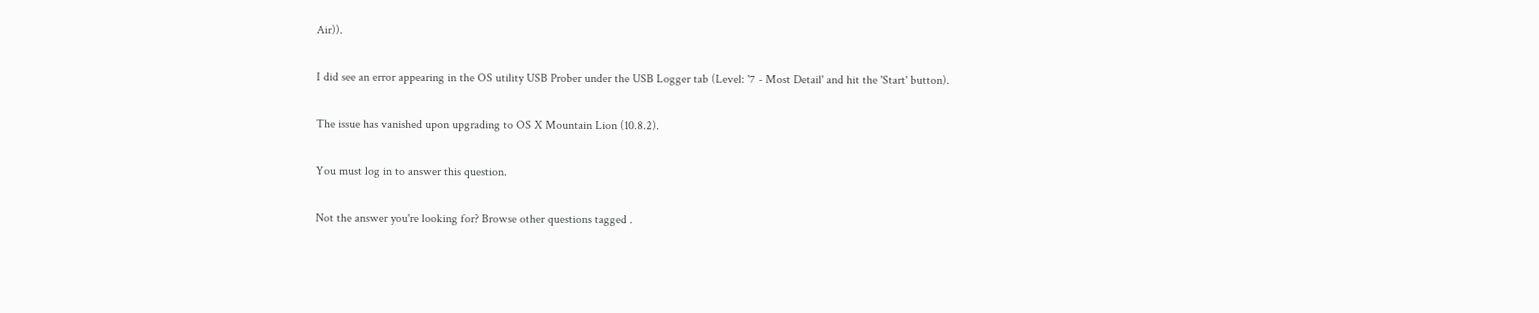Air)).

I did see an error appearing in the OS utility USB Prober under the USB Logger tab (Level: '7 - Most Detail' and hit the 'Start' button).

The issue has vanished upon upgrading to OS X Mountain Lion (10.8.2).

You must log in to answer this question.

Not the answer you're looking for? Browse other questions tagged .